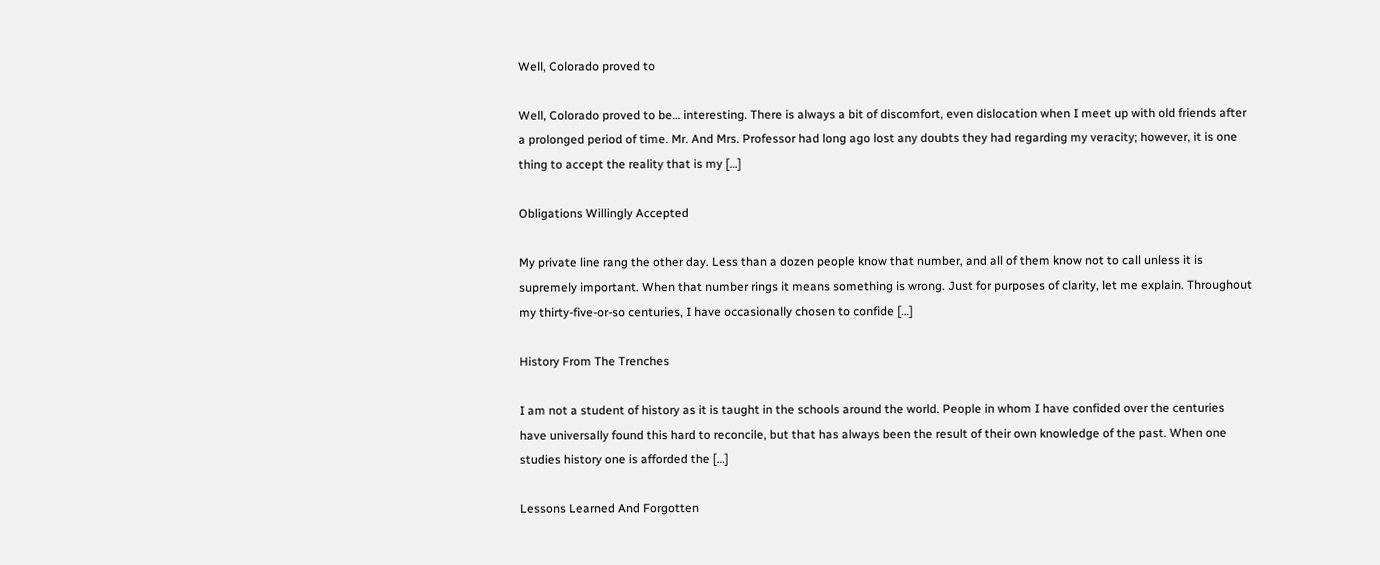Well, Colorado proved to

Well, Colorado proved to be… interesting. There is always a bit of discomfort, even dislocation when I meet up with old friends after a prolonged period of time. Mr. And Mrs. Professor had long ago lost any doubts they had regarding my veracity; however, it is one thing to accept the reality that is my […]

Obligations Willingly Accepted

My private line rang the other day. Less than a dozen people know that number, and all of them know not to call unless it is supremely important. When that number rings it means something is wrong. Just for purposes of clarity, let me explain. Throughout my thirty-five-or-so centuries, I have occasionally chosen to confide […]

History From The Trenches

I am not a student of history as it is taught in the schools around the world. People in whom I have confided over the centuries have universally found this hard to reconcile, but that has always been the result of their own knowledge of the past. When one studies history one is afforded the […]

Lessons Learned And Forgotten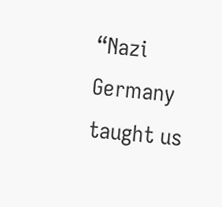“Nazi Germany taught us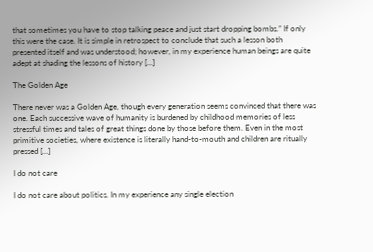that sometimes you have to stop talking peace and just start dropping bombs.” If only this were the case. It is simple in retrospect to conclude that such a lesson both presented itself and was understood; however, in my experience human beings are quite adept at shading the lessons of history […]

The Golden Age

There never was a Golden Age, though every generation seems convinced that there was one. Each successive wave of humanity is burdened by childhood memories of less stressful times and tales of great things done by those before them. Even in the most primitive societies, where existence is literally hand-to-mouth and children are ritually pressed […]

I do not care

I do not care about politics. In my experience any single election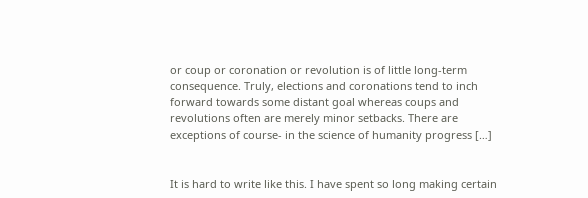or coup or coronation or revolution is of little long-term consequence. Truly, elections and coronations tend to inch forward towards some distant goal whereas coups and revolutions often are merely minor setbacks. There are exceptions of course- in the science of humanity progress […]


It is hard to write like this. I have spent so long making certain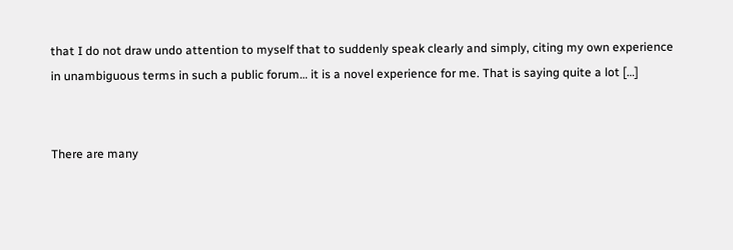that I do not draw undo attention to myself that to suddenly speak clearly and simply, citing my own experience in unambiguous terms in such a public forum… it is a novel experience for me. That is saying quite a lot […]


There are many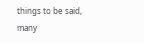things to be said, many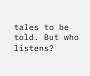tales to be told. But who listens?